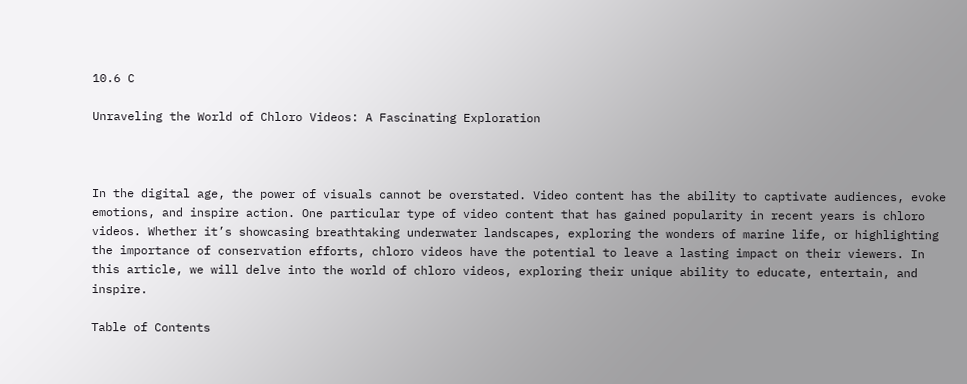10.6 C

Unraveling the World of Chloro Videos: A Fascinating Exploration



In the digital age, the power of visuals cannot be overstated. Video content has the ability to captivate audiences, evoke emotions, and inspire action. One particular type of video content that has gained popularity in recent years is chloro videos. Whether it’s showcasing breathtaking underwater landscapes, exploring the wonders of marine life, or highlighting the importance of conservation efforts, chloro videos have the potential to leave a lasting impact on their viewers. In this article, we will delve into the world of chloro videos, exploring their unique ability to educate, entertain, and inspire.

Table of Contents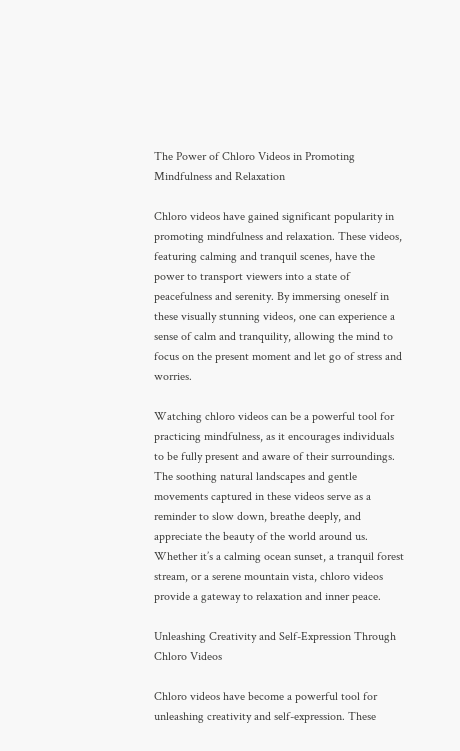The Power of Chloro Videos in Promoting Mindfulness and Relaxation

Chloro videos have gained significant popularity in promoting mindfulness and relaxation. These videos, featuring calming and tranquil scenes, have the power to transport viewers into a state of peacefulness and serenity. By immersing oneself in these visually stunning videos, one can experience a sense of calm and tranquility, allowing the mind to focus on the present moment and let go of stress and worries.

Watching chloro videos can be a powerful tool for practicing mindfulness, as it encourages individuals to be fully present and aware of their surroundings. The soothing natural landscapes and gentle movements captured in these videos serve as a reminder to slow down, breathe deeply, and appreciate the beauty of the world around us. Whether it’s a calming ocean sunset, a tranquil forest stream, or a serene mountain vista, chloro videos provide a gateway to relaxation and inner peace.

Unleashing Creativity and Self-Expression Through Chloro Videos

Chloro videos have become a powerful tool for unleashing creativity and self-expression. These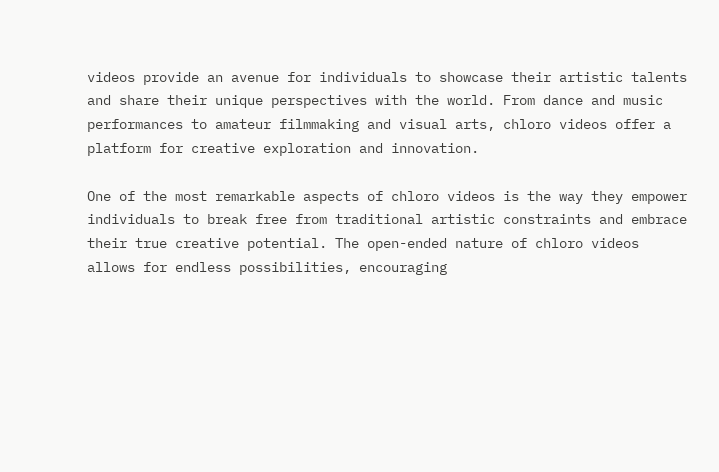videos provide an avenue for individuals to showcase their artistic talents and share their unique perspectives with the world. From dance and music performances to amateur filmmaking and visual arts, chloro videos offer a platform for creative exploration and innovation.

One of the most remarkable aspects of chloro videos is the way they empower individuals to break free from traditional artistic constraints and embrace their true creative potential. The open-ended nature of chloro videos allows for endless possibilities, encouraging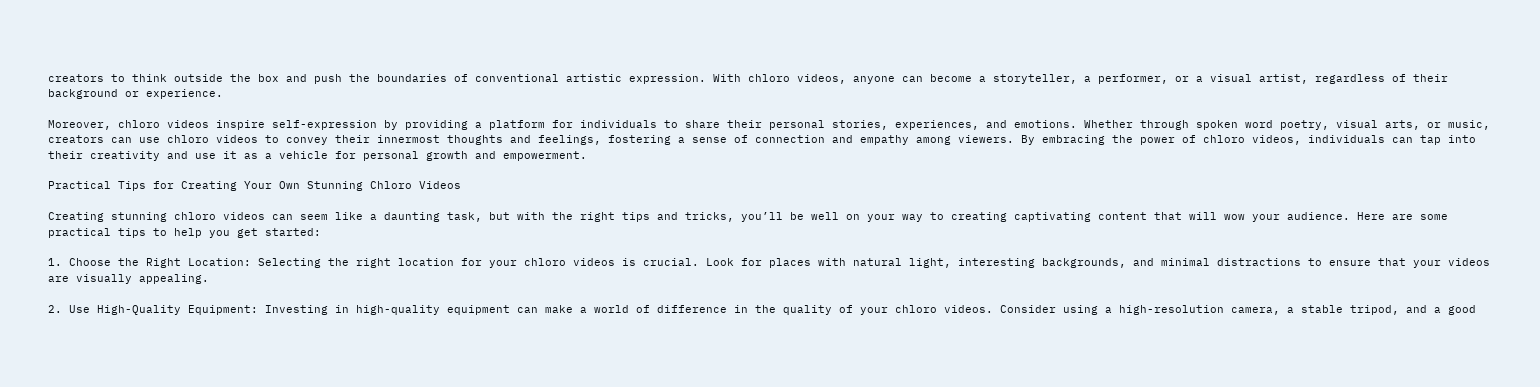creators to think outside the box and push the boundaries of conventional artistic expression. With chloro videos, anyone can become a storyteller, a performer, or a visual artist, regardless of their background or experience.

Moreover, chloro videos inspire self-expression by providing a platform for individuals to share their personal stories, experiences, and emotions. Whether through spoken word poetry, visual arts, or music, creators can use chloro videos to convey their innermost thoughts and feelings, fostering a sense of connection and empathy among viewers. By embracing the power of chloro videos, individuals can tap into their creativity and use it as a vehicle for personal growth and empowerment.

Practical Tips for Creating Your Own Stunning Chloro Videos

Creating stunning chloro videos can seem like a daunting task, but with the right tips and tricks, you’ll be well on your way to creating captivating content that will wow your audience. Here are some practical tips to help you get started:

1. Choose the Right Location: Selecting the right location for your chloro videos is crucial. Look for places with natural light, interesting backgrounds, and minimal distractions to ensure that your videos are visually appealing.

2. Use High-Quality Equipment: Investing in high-quality equipment can make a world of difference in the quality of your chloro videos. Consider using a high-resolution camera, a stable tripod, and a good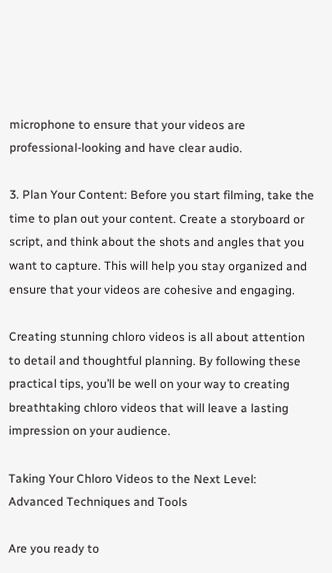microphone to ensure that your videos are professional-looking and have clear audio.

3. Plan Your Content: Before you start filming, take the time to plan out your content. Create a storyboard or script, and think about the shots and angles that you want to capture. This will help you stay organized and ensure that your videos are cohesive and engaging.

Creating stunning chloro videos is all about attention to detail and thoughtful planning. By following these practical tips, you’ll be well on your way to creating breathtaking chloro videos that will leave a lasting impression on your audience.

Taking Your Chloro Videos to the Next Level: Advanced Techniques and Tools

Are you ready to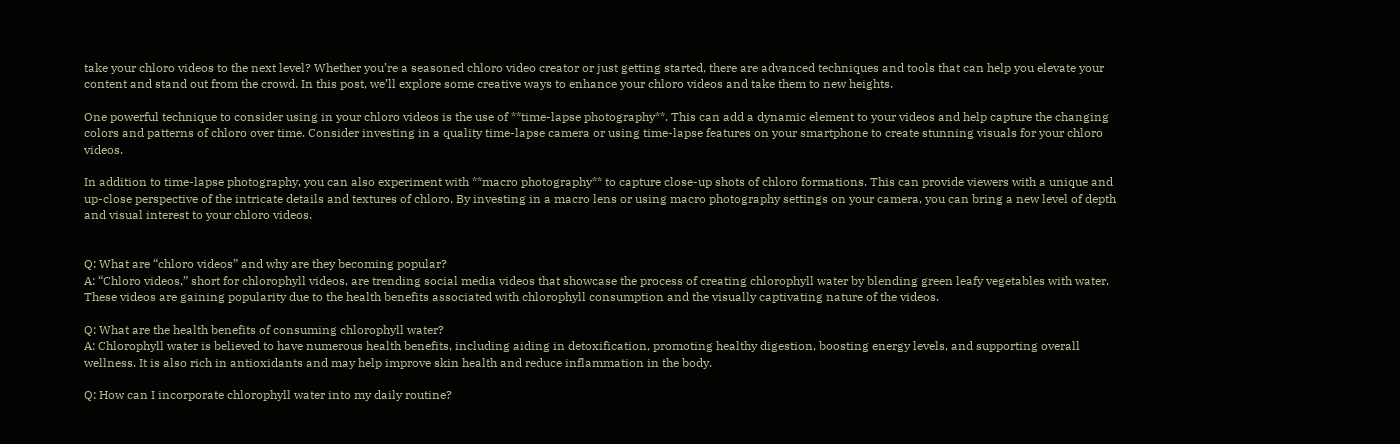take your chloro videos to the next level? Whether you’re a seasoned chloro video creator or just getting started, there are advanced techniques and tools that can help you elevate your content and stand out from the crowd. In this post, we’ll explore some creative ways to enhance your chloro videos and take them to new heights.

One powerful technique to consider using in your chloro videos is the use of **time-lapse photography**. This can add a dynamic element to your videos and help capture the changing colors and patterns of chloro over time. Consider investing in a quality time-lapse camera or using time-lapse features on your smartphone to create stunning visuals for your chloro videos.

In addition to time-lapse photography, you can also experiment with **macro photography** to capture close-up shots of chloro formations. This can provide viewers with a unique and up-close perspective of the intricate details and textures of chloro. By investing in a macro lens or using macro photography settings on your camera, you can bring a new level of depth and visual interest to your chloro videos.


Q: What are “chloro videos” and why are they becoming popular?
A: “Chloro videos,” short for chlorophyll videos, are trending social media videos that showcase the process of creating chlorophyll water by blending green leafy vegetables with water. These videos are gaining popularity due to the health benefits associated with chlorophyll consumption and the visually captivating nature of the videos.

Q: What are the health benefits of consuming chlorophyll water?
A: Chlorophyll water is believed to have numerous health benefits, including aiding in detoxification, promoting healthy digestion, boosting energy levels, and supporting overall wellness. It is also rich in antioxidants and may help improve skin health and reduce inflammation in the body.

Q: How can I incorporate chlorophyll water into my daily routine?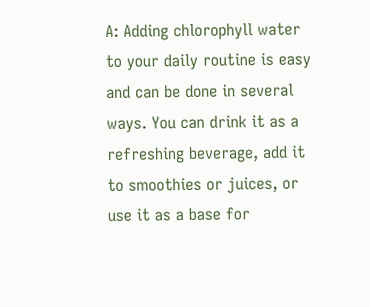A: Adding chlorophyll water to your daily routine is easy and can be done in several ways. You can drink it as a refreshing beverage, add it to smoothies or juices, or use it as a base for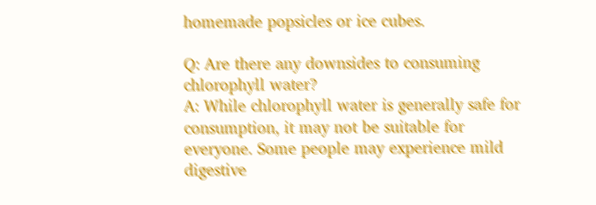homemade popsicles or ice cubes.

Q: Are there any downsides to consuming chlorophyll water?
A: While chlorophyll water is generally safe for consumption, it may not be suitable for everyone. Some people may experience mild digestive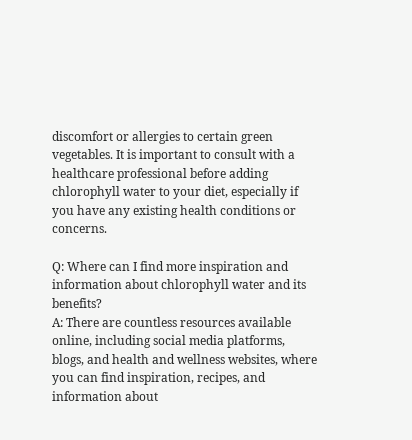discomfort or allergies to certain green vegetables. It is important to consult with a healthcare professional before adding chlorophyll water to your diet, especially if you have any existing health conditions or concerns.

Q: Where can I find more inspiration and information about chlorophyll water and its benefits?
A: There are countless resources available online, including social media platforms, blogs, and health and wellness websites, where you can find inspiration, recipes, and information about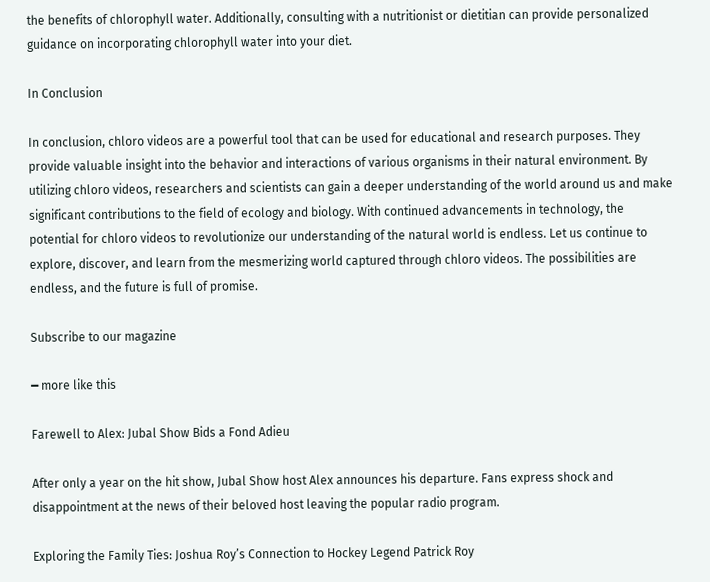the benefits of chlorophyll water. Additionally, consulting with a nutritionist or dietitian can provide personalized guidance on incorporating chlorophyll water into your diet.

In Conclusion

In conclusion, chloro videos are a powerful tool that can be used for educational and research purposes. They provide valuable insight into the behavior and interactions of various organisms in their natural environment. By utilizing chloro videos, researchers and scientists can gain a deeper understanding of the world around us and make significant contributions to the field of ecology and biology. With continued advancements in technology, the potential for chloro videos to revolutionize our understanding of the natural world is endless. Let us continue to explore, discover, and learn from the mesmerizing world captured through chloro videos. The possibilities are endless, and the future is full of promise.

Subscribe to our magazine

━ more like this

Farewell to Alex: Jubal Show Bids a Fond Adieu

After only a year on the hit show, Jubal Show host Alex announces his departure. Fans express shock and disappointment at the news of their beloved host leaving the popular radio program.

Exploring the Family Ties: Joshua Roy’s Connection to Hockey Legend Patrick Roy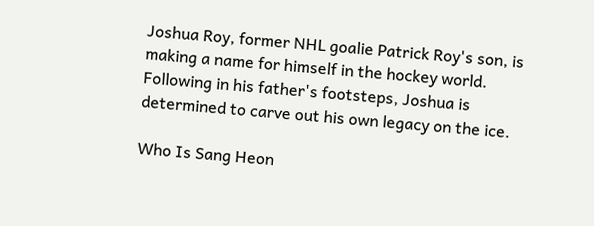Joshua Roy, former NHL goalie Patrick Roy's son, is making a name for himself in the hockey world. Following in his father's footsteps, Joshua is determined to carve out his own legacy on the ice.

Who Is Sang Heon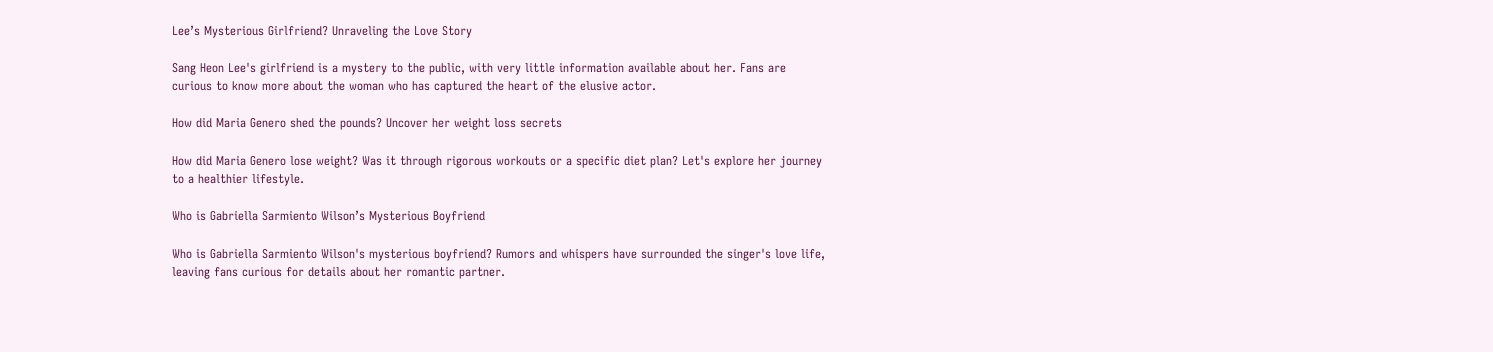Lee’s Mysterious Girlfriend? Unraveling the Love Story

Sang Heon Lee's girlfriend is a mystery to the public, with very little information available about her. Fans are curious to know more about the woman who has captured the heart of the elusive actor.

How did Maria Genero shed the pounds? Uncover her weight loss secrets

How did Maria Genero lose weight? Was it through rigorous workouts or a specific diet plan? Let's explore her journey to a healthier lifestyle.

Who is Gabriella Sarmiento Wilson’s Mysterious Boyfriend

Who is Gabriella Sarmiento Wilson's mysterious boyfriend? Rumors and whispers have surrounded the singer's love life, leaving fans curious for details about her romantic partner.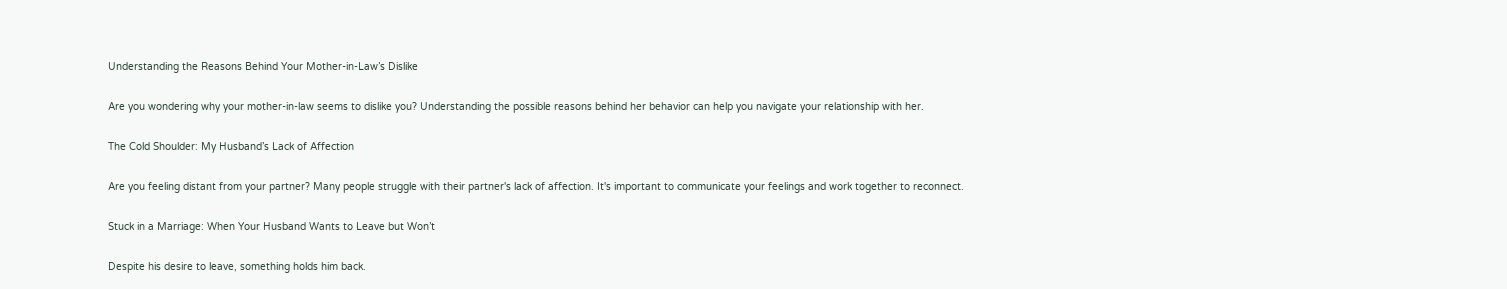Understanding the Reasons Behind Your Mother-in-Law’s Dislike

Are you wondering why your mother-in-law seems to dislike you? Understanding the possible reasons behind her behavior can help you navigate your relationship with her.

The Cold Shoulder: My Husband’s Lack of Affection

Are you feeling distant from your partner? Many people struggle with their partner's lack of affection. It's important to communicate your feelings and work together to reconnect.

Stuck in a Marriage: When Your Husband Wants to Leave but Won’t

Despite his desire to leave, something holds him back.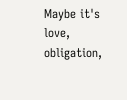Maybe it's love, obligation,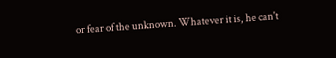or fear of the unknown. Whatever it is, he can't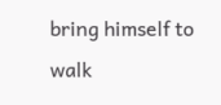bring himself to walk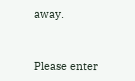away.


Please enter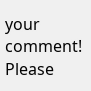your comment!
Please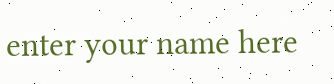enter your name here